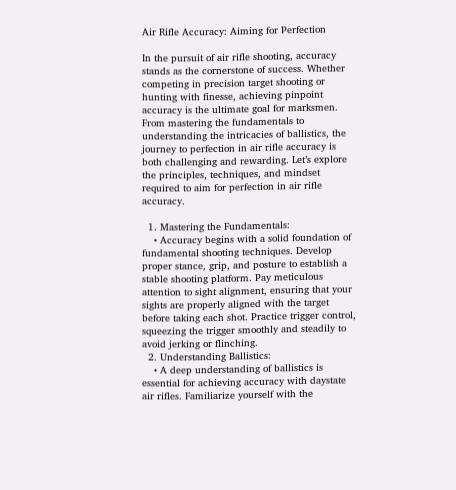Air Rifle Accuracy: Aiming for Perfection

In the pursuit of air rifle shooting, accuracy stands as the cornerstone of success. Whether competing in precision target shooting or hunting with finesse, achieving pinpoint accuracy is the ultimate goal for marksmen. From mastering the fundamentals to understanding the intricacies of ballistics, the journey to perfection in air rifle accuracy is both challenging and rewarding. Let’s explore the principles, techniques, and mindset required to aim for perfection in air rifle accuracy.

  1. Mastering the Fundamentals:
    • Accuracy begins with a solid foundation of fundamental shooting techniques. Develop proper stance, grip, and posture to establish a stable shooting platform. Pay meticulous attention to sight alignment, ensuring that your sights are properly aligned with the target before taking each shot. Practice trigger control, squeezing the trigger smoothly and steadily to avoid jerking or flinching.
  2. Understanding Ballistics:
    • A deep understanding of ballistics is essential for achieving accuracy with daystate air rifles. Familiarize yourself with the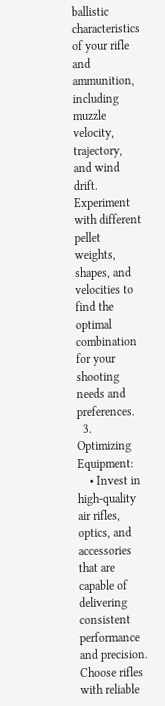ballistic characteristics of your rifle and ammunition, including muzzle velocity, trajectory, and wind drift. Experiment with different pellet weights, shapes, and velocities to find the optimal combination for your shooting needs and preferences.
  3. Optimizing Equipment:
    • Invest in high-quality air rifles, optics, and accessories that are capable of delivering consistent performance and precision. Choose rifles with reliable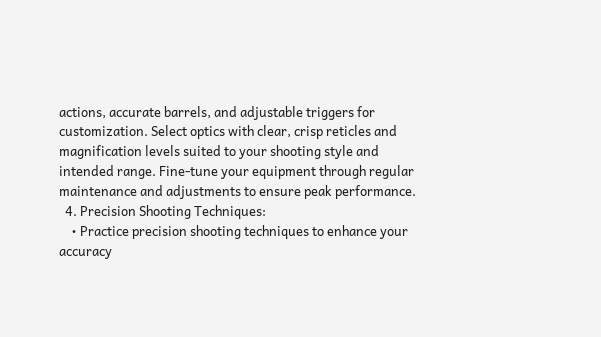actions, accurate barrels, and adjustable triggers for customization. Select optics with clear, crisp reticles and magnification levels suited to your shooting style and intended range. Fine-tune your equipment through regular maintenance and adjustments to ensure peak performance.
  4. Precision Shooting Techniques:
    • Practice precision shooting techniques to enhance your accuracy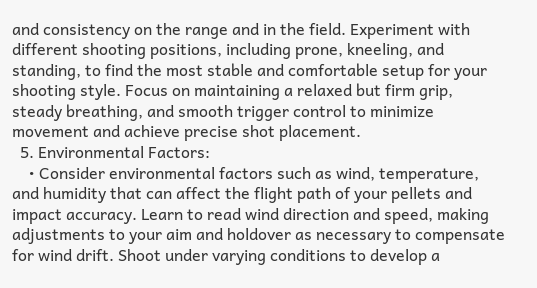and consistency on the range and in the field. Experiment with different shooting positions, including prone, kneeling, and standing, to find the most stable and comfortable setup for your shooting style. Focus on maintaining a relaxed but firm grip, steady breathing, and smooth trigger control to minimize movement and achieve precise shot placement.
  5. Environmental Factors:
    • Consider environmental factors such as wind, temperature, and humidity that can affect the flight path of your pellets and impact accuracy. Learn to read wind direction and speed, making adjustments to your aim and holdover as necessary to compensate for wind drift. Shoot under varying conditions to develop a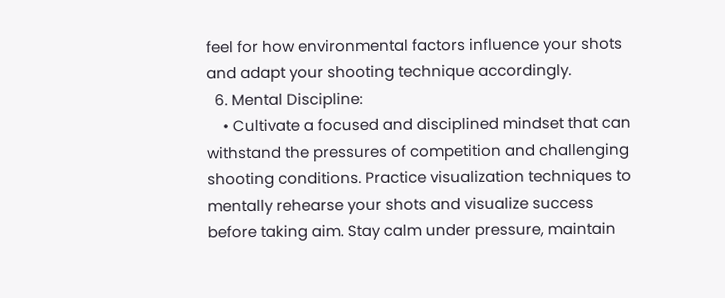feel for how environmental factors influence your shots and adapt your shooting technique accordingly.
  6. Mental Discipline:
    • Cultivate a focused and disciplined mindset that can withstand the pressures of competition and challenging shooting conditions. Practice visualization techniques to mentally rehearse your shots and visualize success before taking aim. Stay calm under pressure, maintain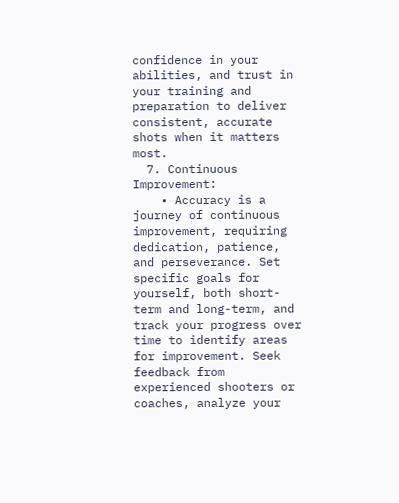confidence in your abilities, and trust in your training and preparation to deliver consistent, accurate shots when it matters most.
  7. Continuous Improvement:
    • Accuracy is a journey of continuous improvement, requiring dedication, patience, and perseverance. Set specific goals for yourself, both short-term and long-term, and track your progress over time to identify areas for improvement. Seek feedback from experienced shooters or coaches, analyze your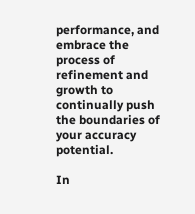performance, and embrace the process of refinement and growth to continually push the boundaries of your accuracy potential.

In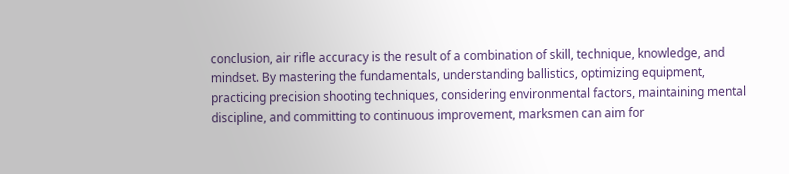conclusion, air rifle accuracy is the result of a combination of skill, technique, knowledge, and mindset. By mastering the fundamentals, understanding ballistics, optimizing equipment, practicing precision shooting techniques, considering environmental factors, maintaining mental discipline, and committing to continuous improvement, marksmen can aim for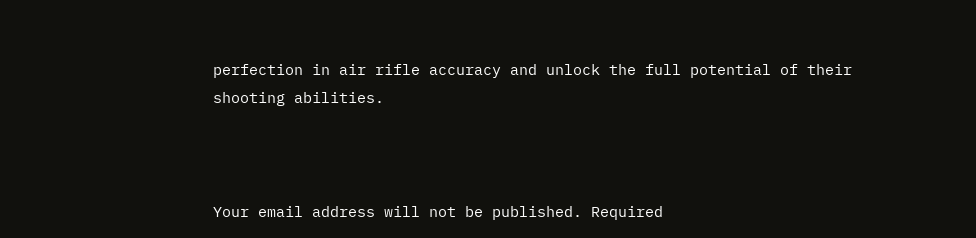perfection in air rifle accuracy and unlock the full potential of their shooting abilities.



Your email address will not be published. Required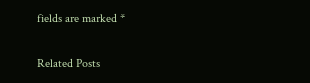fields are marked *

Related Posts